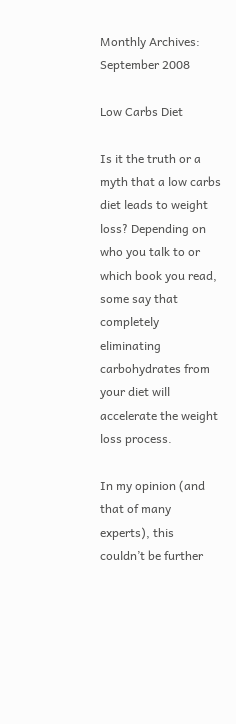Monthly Archives: September 2008

Low Carbs Diet

Is it the truth or a myth that a low carbs diet leads to weight loss? Depending on who you talk to or which book you read, some say that completely eliminating carbohydrates from your diet will accelerate the weight loss process.

In my opinion (and that of many experts), this couldn’t be further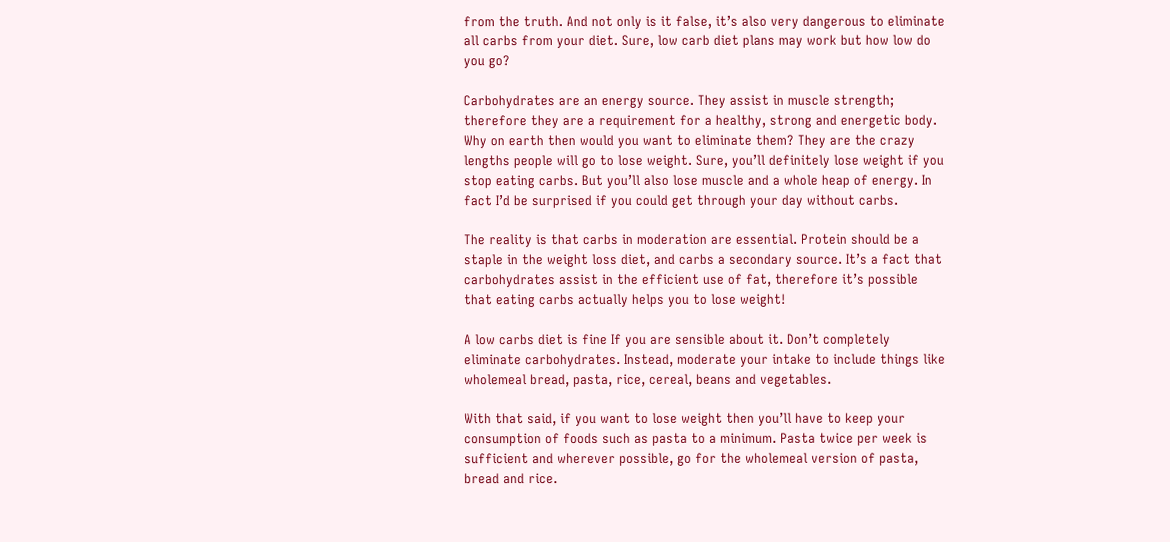from the truth. And not only is it false, it’s also very dangerous to eliminate all carbs from your diet. Sure, low carb diet plans may work but how low do you go?

Carbohydrates are an energy source. They assist in muscle strength; therefore they are a requirement for a healthy, strong and energetic body. Why on earth then would you want to eliminate them? They are the crazy lengths people will go to lose weight. Sure, you’ll definitely lose weight if you stop eating carbs. But you’ll also lose muscle and a whole heap of energy. In fact I’d be surprised if you could get through your day without carbs.

The reality is that carbs in moderation are essential. Protein should be a staple in the weight loss diet, and carbs a secondary source. It’s a fact that carbohydrates assist in the efficient use of fat, therefore it’s possible that eating carbs actually helps you to lose weight!

A low carbs diet is fine If you are sensible about it. Don’t completely eliminate carbohydrates. Instead, moderate your intake to include things like wholemeal bread, pasta, rice, cereal, beans and vegetables.

With that said, if you want to lose weight then you’ll have to keep your consumption of foods such as pasta to a minimum. Pasta twice per week is sufficient and wherever possible, go for the wholemeal version of pasta, bread and rice.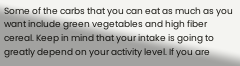Some of the carbs that you can eat as much as you want include green vegetables and high fiber cereal. Keep in mind that your intake is going to greatly depend on your activity level. If you are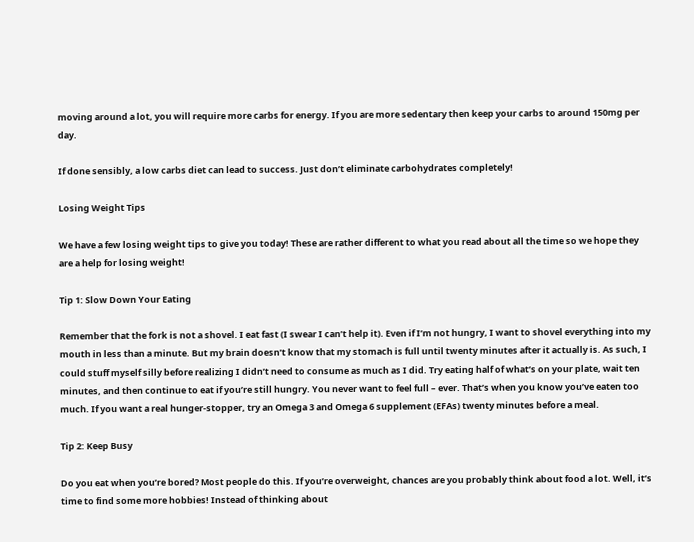moving around a lot, you will require more carbs for energy. If you are more sedentary then keep your carbs to around 150mg per day.

If done sensibly, a low carbs diet can lead to success. Just don’t eliminate carbohydrates completely!

Losing Weight Tips

We have a few losing weight tips to give you today! These are rather different to what you read about all the time so we hope they are a help for losing weight!

Tip 1: Slow Down Your Eating

Remember that the fork is not a shovel. I eat fast (I swear I can’t help it). Even if I’m not hungry, I want to shovel everything into my mouth in less than a minute. But my brain doesn’t know that my stomach is full until twenty minutes after it actually is. As such, I could stuff myself silly before realizing I didn’t need to consume as much as I did. Try eating half of what’s on your plate, wait ten minutes, and then continue to eat if you’re still hungry. You never want to feel full – ever. That’s when you know you’ve eaten too much. If you want a real hunger-stopper, try an Omega 3 and Omega 6 supplement (EFAs) twenty minutes before a meal.

Tip 2: Keep Busy

Do you eat when you’re bored? Most people do this. If you’re overweight, chances are you probably think about food a lot. Well, it’s time to find some more hobbies! Instead of thinking about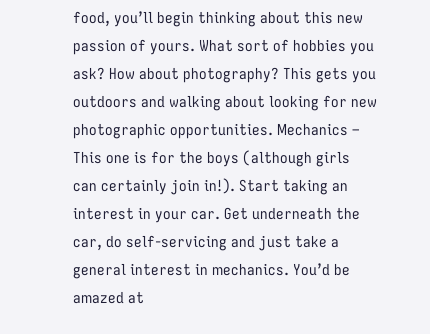food, you’ll begin thinking about this new passion of yours. What sort of hobbies you ask? How about photography? This gets you outdoors and walking about looking for new photographic opportunities. Mechanics – This one is for the boys (although girls can certainly join in!). Start taking an interest in your car. Get underneath the car, do self-servicing and just take a general interest in mechanics. You’d be amazed at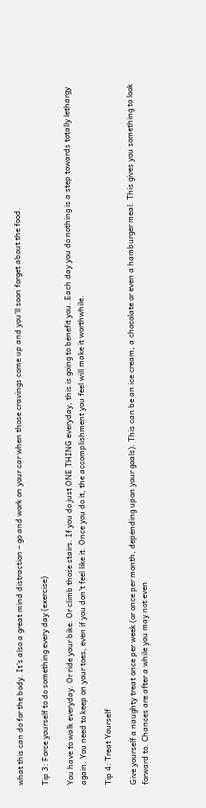what this can do for the body. It’s also a great mind distraction – go and work on your car when those cravings come up and you’ll soon forget about the food.

Tip 3: Force yourself to do something every day (exercise)

You have to walk everyday. Or ride your bike. Or climb those stairs. If you do just ONE THING everyday, this is going to benefit you. Each day you do nothing is a step towards totally lethargy again. You need to keep on your toes, even if you don’t feel like it. Once you do it, the accomplishment you feel will make it worthwhile.

Tip 4: Treat Yourself

Give yourself a naughty treat once per week (or once per month, depending upon your goals). This can be an ice cream, a chocolate or even a hamburger meal. This gives you something to look forward to. Chances are after a while you may not even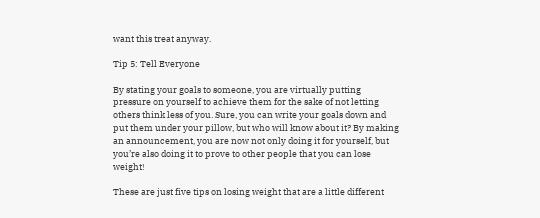want this treat anyway.

Tip 5: Tell Everyone

By stating your goals to someone, you are virtually putting pressure on yourself to achieve them for the sake of not letting others think less of you. Sure, you can write your goals down and put them under your pillow, but who will know about it? By making an announcement, you are now not only doing it for yourself, but you’re also doing it to prove to other people that you can lose weight!

These are just five tips on losing weight that are a little different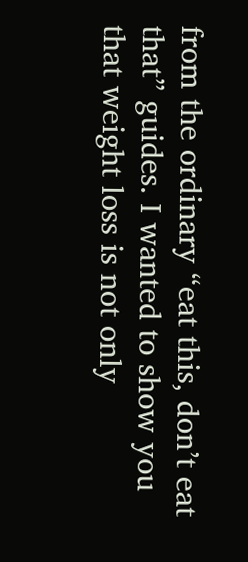from the ordinary “eat this, don’t eat that” guides. I wanted to show you that weight loss is not only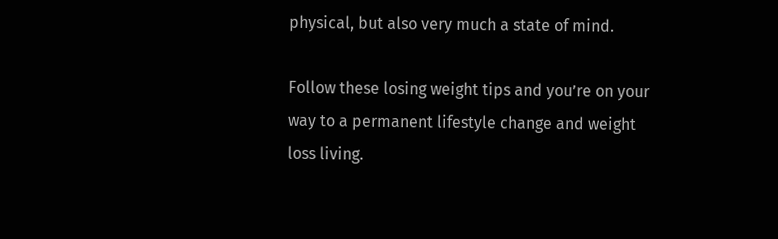physical, but also very much a state of mind.

Follow these losing weight tips and you’re on your way to a permanent lifestyle change and weight loss living.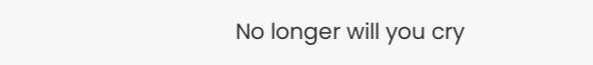No longer will you cry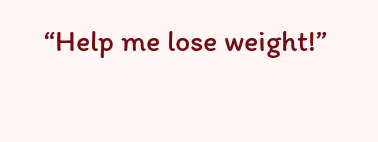“Help me lose weight!”